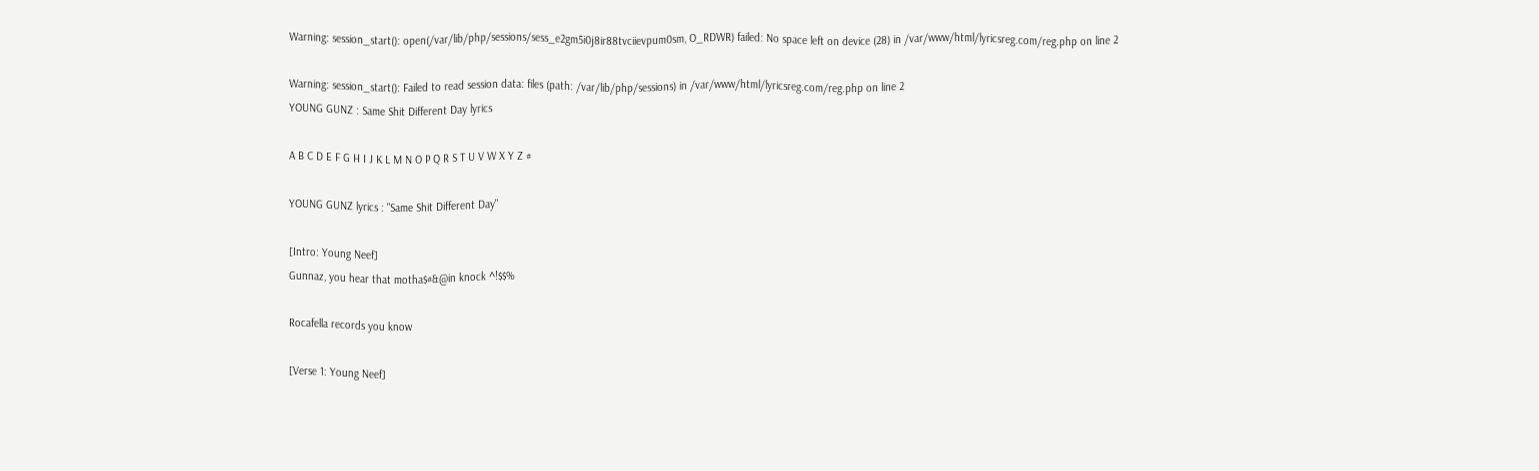Warning: session_start(): open(/var/lib/php/sessions/sess_e2gm5i0j8ir88tvciievpum0sm, O_RDWR) failed: No space left on device (28) in /var/www/html/lyricsreg.com/reg.php on line 2

Warning: session_start(): Failed to read session data: files (path: /var/lib/php/sessions) in /var/www/html/lyricsreg.com/reg.php on line 2
YOUNG GUNZ : Same Shit Different Day lyrics

A B C D E F G H I J K L M N O P Q R S T U V W X Y Z #

YOUNG GUNZ lyrics : "Same Shit Different Day"

[Intro: Young Neef]
Gunnaz, you hear that motha$#&@in knock ^!$$%

Rocafella records you know

[Verse 1: Young Neef]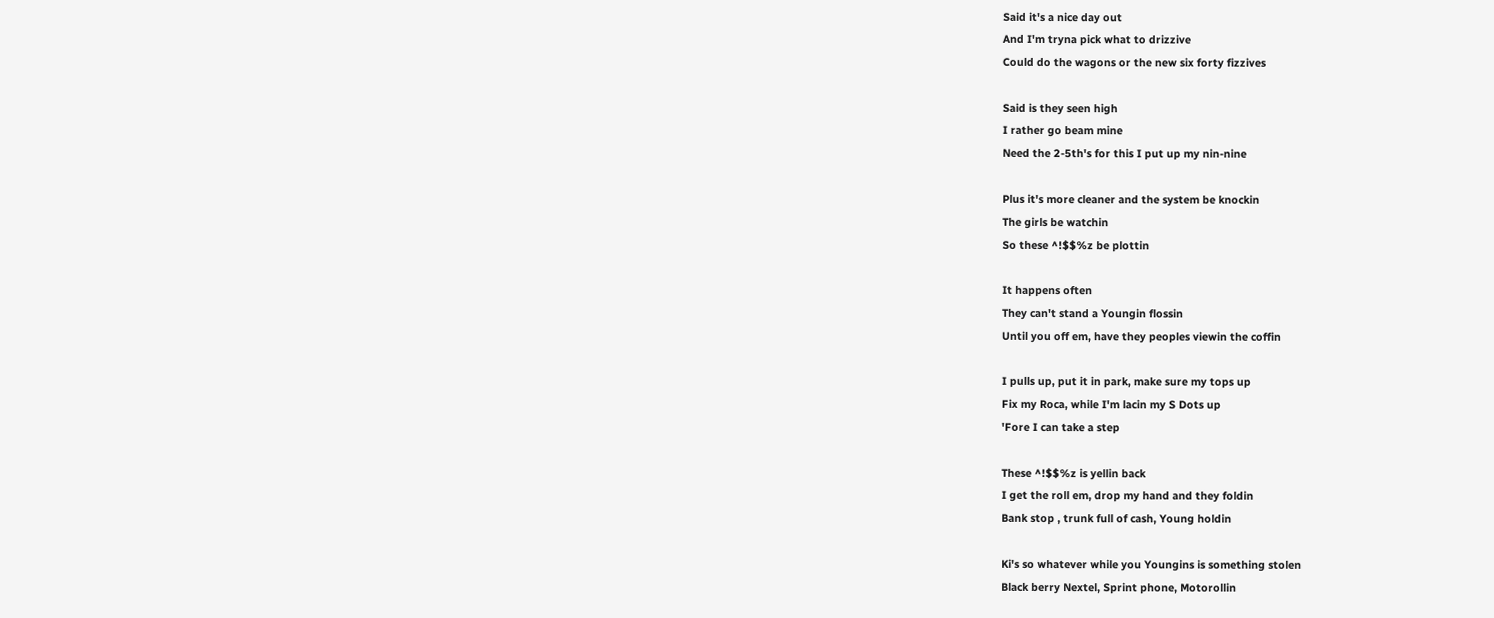Said it's a nice day out
And I'm tryna pick what to drizzive
Could do the wagons or the new six forty fizzives

Said is they seen high
I rather go beam mine
Need the 2-5th's for this I put up my nin-nine

Plus it's more cleaner and the system be knockin
The girls be watchin
So these ^!$$%z be plottin

It happens often
They can't stand a Youngin flossin
Until you off em, have they peoples viewin the coffin

I pulls up, put it in park, make sure my tops up
Fix my Roca, while I'm lacin my S Dots up
'Fore I can take a step

These ^!$$%z is yellin back
I get the roll em, drop my hand and they foldin
Bank stop , trunk full of cash, Young holdin

Ki's so whatever while you Youngins is something stolen
Black berry Nextel, Sprint phone, Motorollin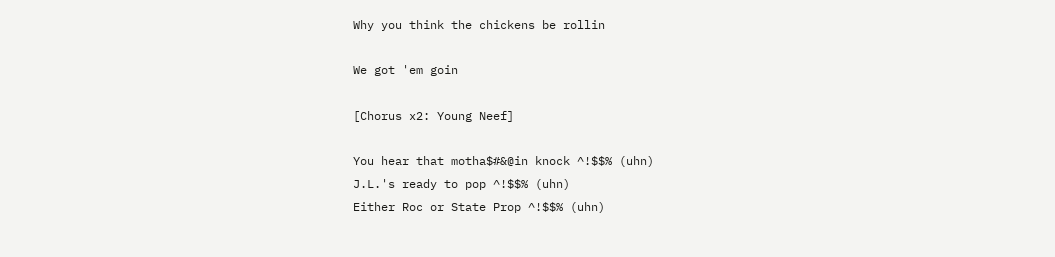Why you think the chickens be rollin

We got 'em goin

[Chorus x2: Young Neef]

You hear that motha$#&@in knock ^!$$% (uhn)
J.L.'s ready to pop ^!$$% (uhn)
Either Roc or State Prop ^!$$% (uhn)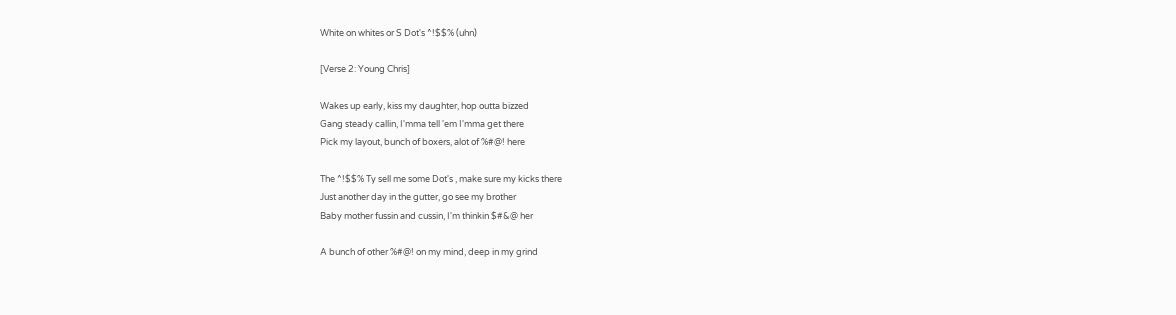White on whites or S Dot's ^!$$% (uhn)

[Verse 2: Young Chris]

Wakes up early, kiss my daughter, hop outta bizzed
Gang steady callin, I'mma tell 'em I'mma get there
Pick my layout, bunch of boxers, alot of %#@! here

The ^!$$% Ty sell me some Dot's , make sure my kicks there
Just another day in the gutter, go see my brother
Baby mother fussin and cussin, I'm thinkin $#&@ her

A bunch of other %#@! on my mind, deep in my grind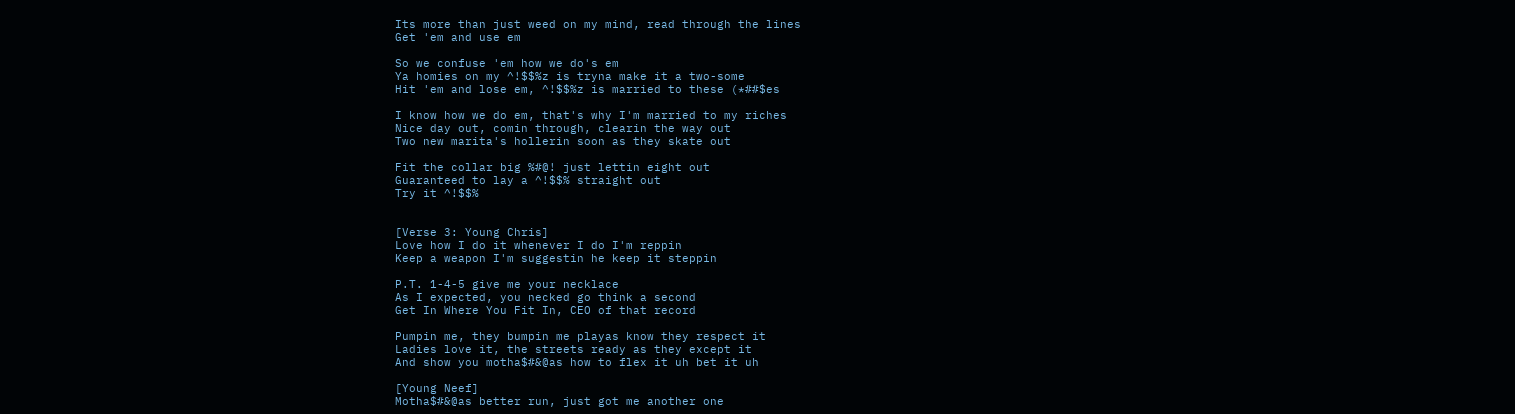Its more than just weed on my mind, read through the lines
Get 'em and use em

So we confuse 'em how we do's em
Ya homies on my ^!$$%z is tryna make it a two-some
Hit 'em and lose em, ^!$$%z is married to these (*##$es

I know how we do em, that's why I'm married to my riches
Nice day out, comin through, clearin the way out
Two new marita's hollerin soon as they skate out

Fit the collar big %#@! just lettin eight out
Guaranteed to lay a ^!$$% straight out
Try it ^!$$%


[Verse 3: Young Chris]
Love how I do it whenever I do I'm reppin
Keep a weapon I'm suggestin he keep it steppin

P.T. 1-4-5 give me your necklace
As I expected, you necked go think a second
Get In Where You Fit In, CEO of that record

Pumpin me, they bumpin me playas know they respect it
Ladies love it, the streets ready as they except it
And show you motha$#&@as how to flex it uh bet it uh

[Young Neef]
Motha$#&@as better run, just got me another one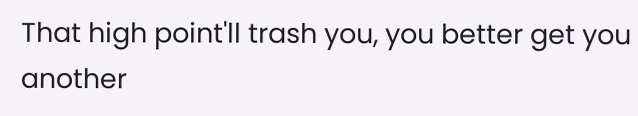That high point'll trash you, you better get you another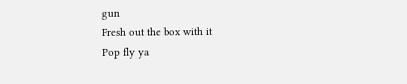gun
Fresh out the box with it
Pop fly ya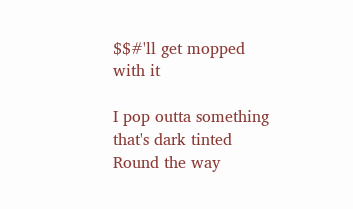$$#'ll get mopped with it

I pop outta something that's dark tinted
Round the way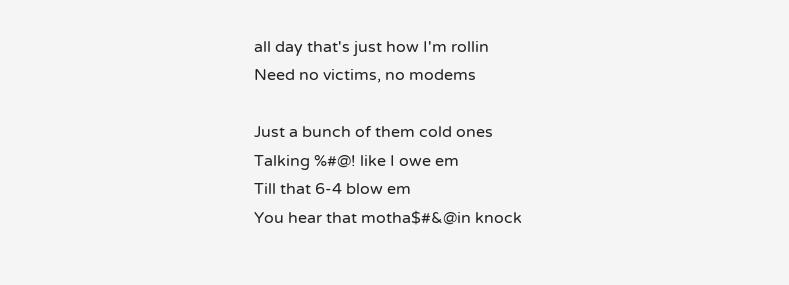all day that's just how I'm rollin
Need no victims, no modems

Just a bunch of them cold ones
Talking %#@! like I owe em
Till that 6-4 blow em
You hear that motha$#&@in knock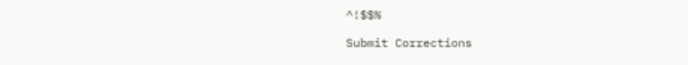^!$$%

Submit Corrections